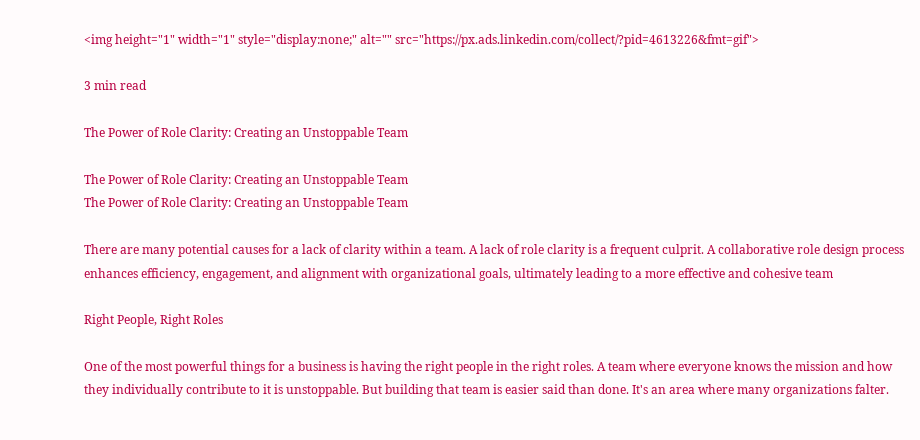<img height="1" width="1" style="display:none;" alt="" src="https://px.ads.linkedin.com/collect/?pid=4613226&fmt=gif">

3 min read

The Power of Role Clarity: Creating an Unstoppable Team

The Power of Role Clarity: Creating an Unstoppable Team
The Power of Role Clarity: Creating an Unstoppable Team

There are many potential causes for a lack of clarity within a team. A lack of role clarity is a frequent culprit. A collaborative role design process enhances efficiency, engagement, and alignment with organizational goals, ultimately leading to a more effective and cohesive team

Right People, Right Roles

One of the most powerful things for a business is having the right people in the right roles. A team where everyone knows the mission and how they individually contribute to it is unstoppable. But building that team is easier said than done. It's an area where many organizations falter.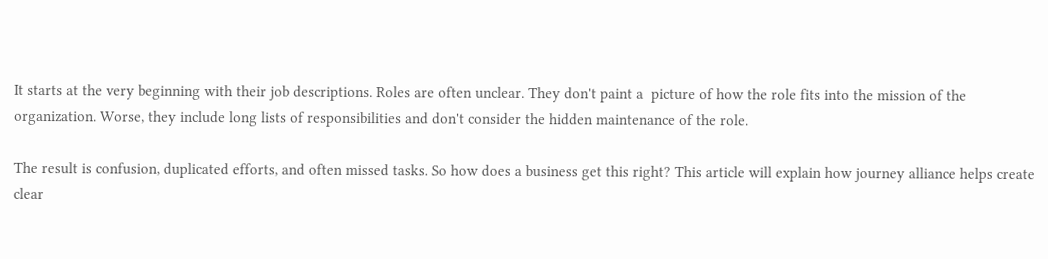It starts at the very beginning with their job descriptions. Roles are often unclear. They don't paint a  picture of how the role fits into the mission of the organization. Worse, they include long lists of responsibilities and don't consider the hidden maintenance of the role.

The result is confusion, duplicated efforts, and often missed tasks. So how does a business get this right? This article will explain how journey alliance helps create clear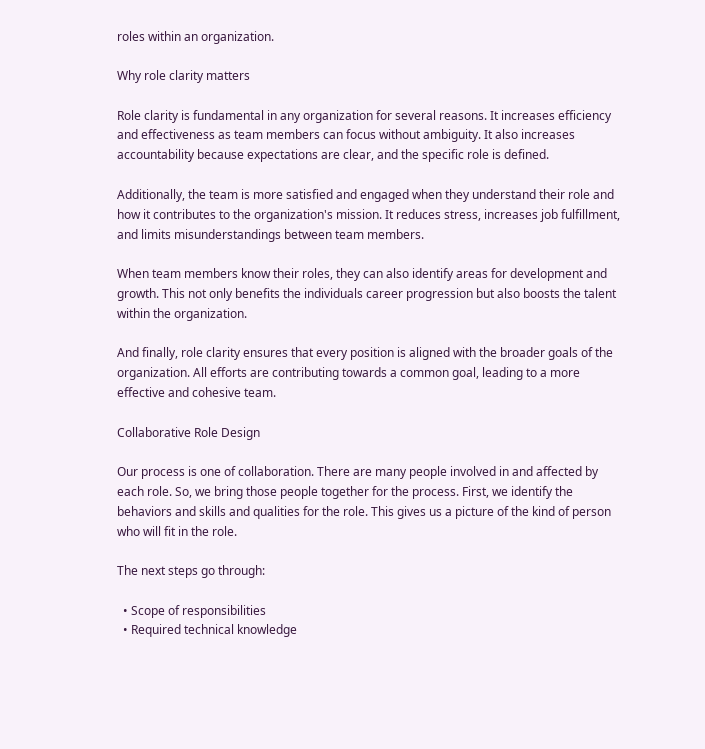roles within an organization.

Why role clarity matters

Role clarity is fundamental in any organization for several reasons. It increases efficiency and effectiveness as team members can focus without ambiguity. It also increases accountability because expectations are clear, and the specific role is defined.

Additionally, the team is more satisfied and engaged when they understand their role and how it contributes to the organization's mission. It reduces stress, increases job fulfillment, and limits misunderstandings between team members.

When team members know their roles, they can also identify areas for development and growth. This not only benefits the individuals career progression but also boosts the talent within the organization.

And finally, role clarity ensures that every position is aligned with the broader goals of the organization. All efforts are contributing towards a common goal, leading to a more effective and cohesive team.

Collaborative Role Design

Our process is one of collaboration. There are many people involved in and affected by each role. So, we bring those people together for the process. First, we identify the behaviors and skills and qualities for the role. This gives us a picture of the kind of person who will fit in the role.

The next steps go through:

  • Scope of responsibilities
  • Required technical knowledge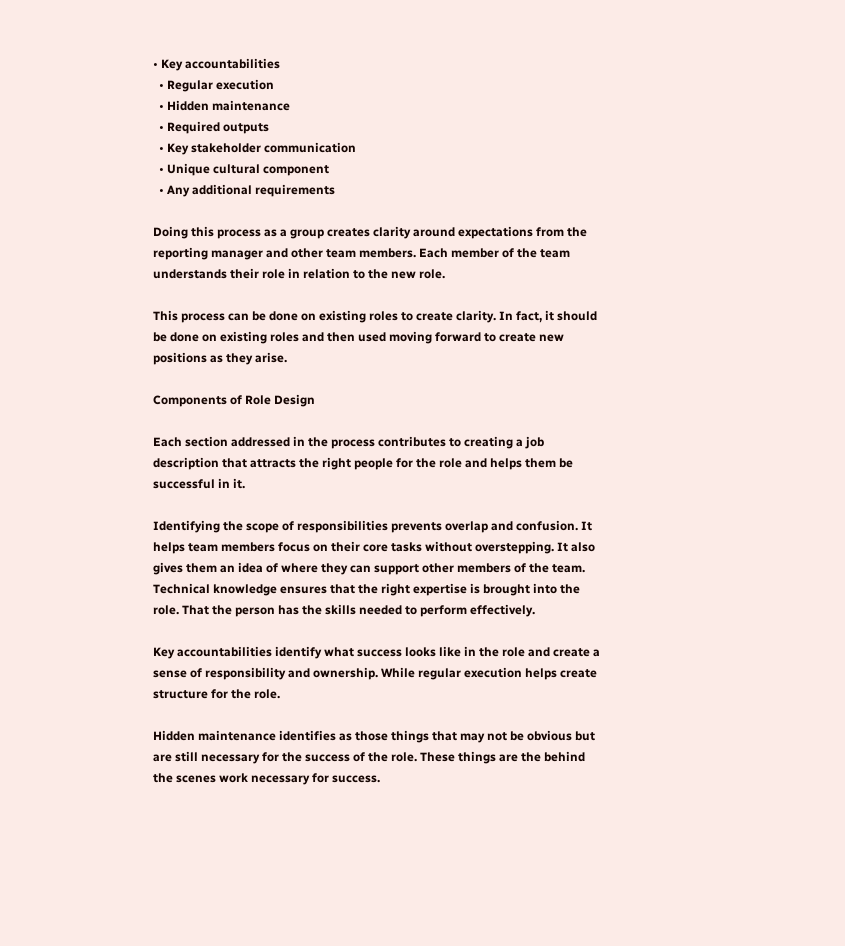• Key accountabilities
  • Regular execution
  • Hidden maintenance
  • Required outputs
  • Key stakeholder communication
  • Unique cultural component
  • Any additional requirements

Doing this process as a group creates clarity around expectations from the reporting manager and other team members. Each member of the team understands their role in relation to the new role.

This process can be done on existing roles to create clarity. In fact, it should be done on existing roles and then used moving forward to create new positions as they arise.

Components of Role Design

Each section addressed in the process contributes to creating a job description that attracts the right people for the role and helps them be successful in it.

Identifying the scope of responsibilities prevents overlap and confusion. It helps team members focus on their core tasks without overstepping. It also gives them an idea of where they can support other members of the team. Technical knowledge ensures that the right expertise is brought into the role. That the person has the skills needed to perform effectively.

Key accountabilities identify what success looks like in the role and create a sense of responsibility and ownership. While regular execution helps create structure for the role.

Hidden maintenance identifies as those things that may not be obvious but are still necessary for the success of the role. These things are the behind the scenes work necessary for success.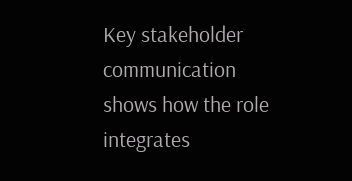Key stakeholder communication shows how the role integrates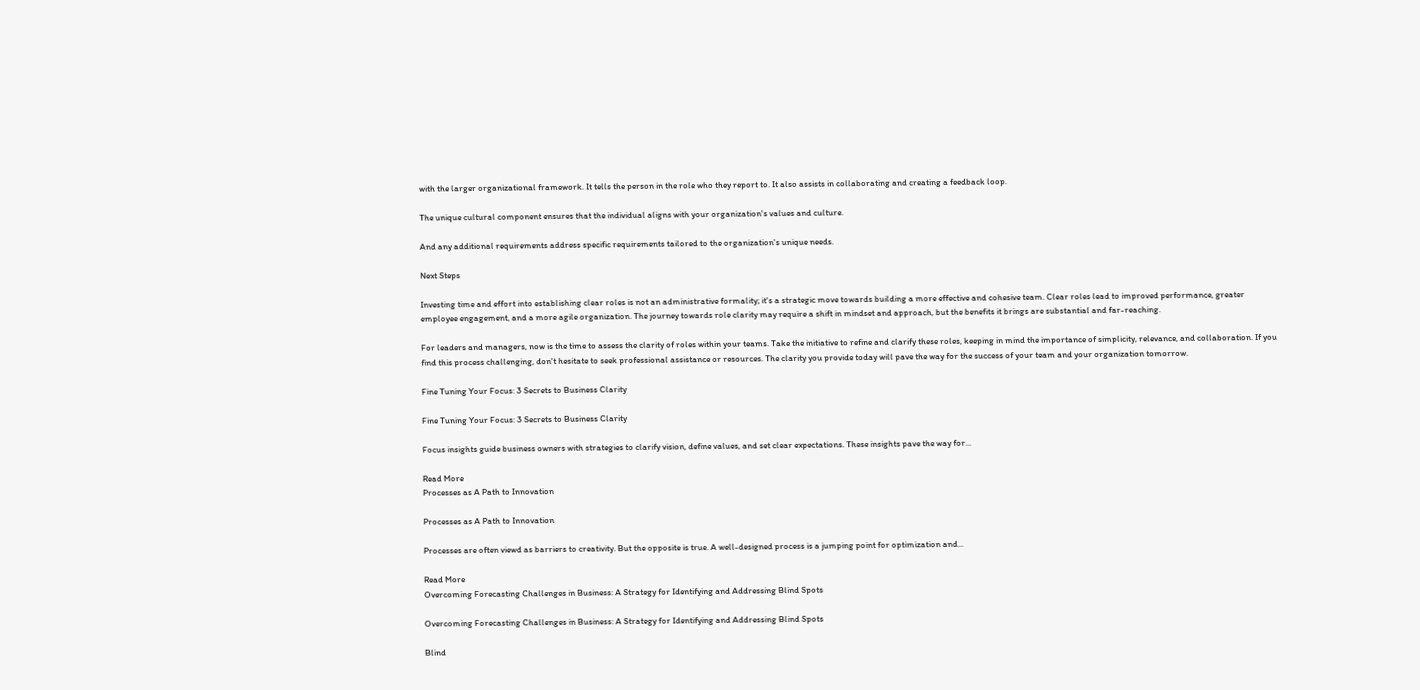with the larger organizational framework. It tells the person in the role who they report to. It also assists in collaborating and creating a feedback loop.

The unique cultural component ensures that the individual aligns with your organization's values and culture.

And any additional requirements address specific requirements tailored to the organization's unique needs.

Next Steps

Investing time and effort into establishing clear roles is not an administrative formality; it's a strategic move towards building a more effective and cohesive team. Clear roles lead to improved performance, greater employee engagement, and a more agile organization. The journey towards role clarity may require a shift in mindset and approach, but the benefits it brings are substantial and far-reaching.

For leaders and managers, now is the time to assess the clarity of roles within your teams. Take the initiative to refine and clarify these roles, keeping in mind the importance of simplicity, relevance, and collaboration. If you find this process challenging, don't hesitate to seek professional assistance or resources. The clarity you provide today will pave the way for the success of your team and your organization tomorrow.

Fine Tuning Your Focus: 3 Secrets to Business Clarity

Fine Tuning Your Focus: 3 Secrets to Business Clarity

Focus insights guide business owners with strategies to clarify vision, define values, and set clear expectations. These insights pave the way for...

Read More
Processes as A Path to Innovation

Processes as A Path to Innovation

Processes are often viewd as barriers to creativity. But the opposite is true. A well-designed process is a jumping point for optimization and...

Read More
Overcoming Forecasting Challenges in Business: A Strategy for Identifying and Addressing Blind Spots

Overcoming Forecasting Challenges in Business: A Strategy for Identifying and Addressing Blind Spots

Blind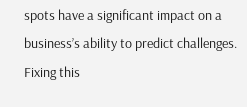spots have a significant impact on a business’s ability to predict challenges. Fixing this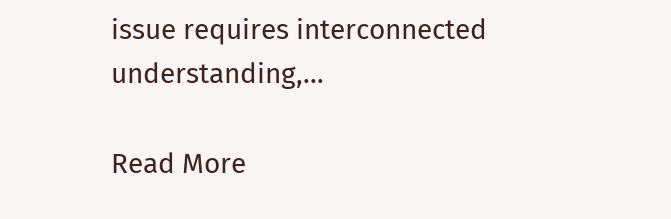issue requires interconnected understanding,...

Read More